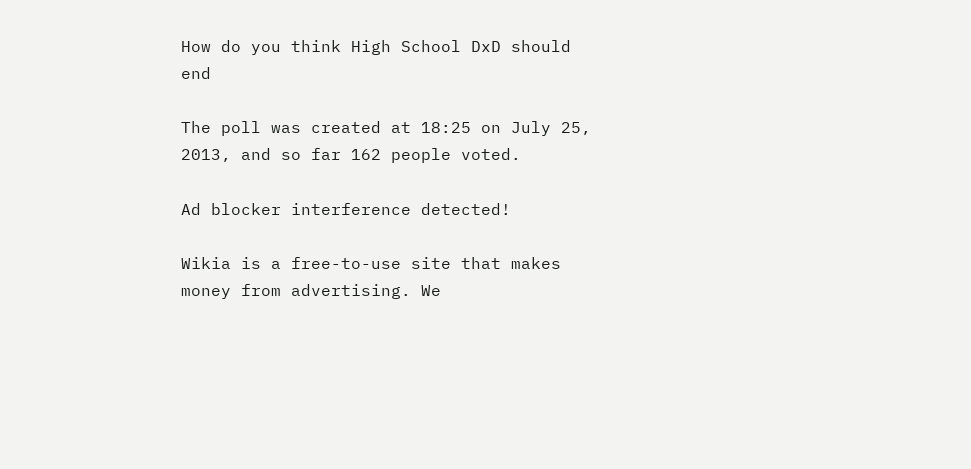How do you think High School DxD should end

The poll was created at 18:25 on July 25, 2013, and so far 162 people voted.

Ad blocker interference detected!

Wikia is a free-to-use site that makes money from advertising. We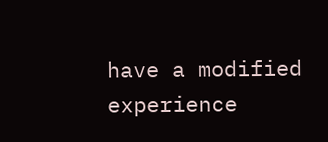have a modified experience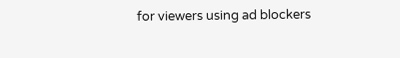for viewers using ad blockers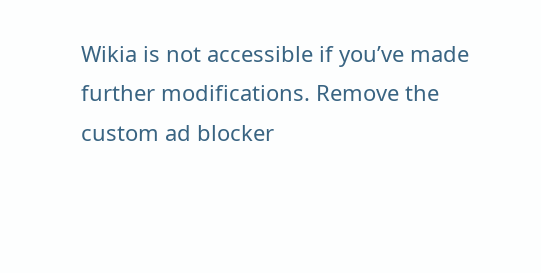Wikia is not accessible if you’ve made further modifications. Remove the custom ad blocker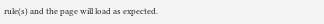rule(s) and the page will load as expected.